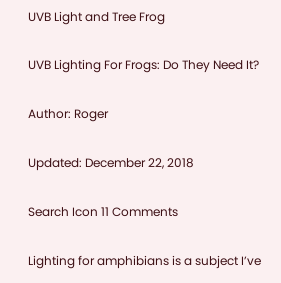UVB Light and Tree Frog

UVB Lighting For Frogs: Do They Need It?

Author: Roger

Updated: December 22, 2018

Search Icon 11 Comments

Lighting for amphibians is a subject I’ve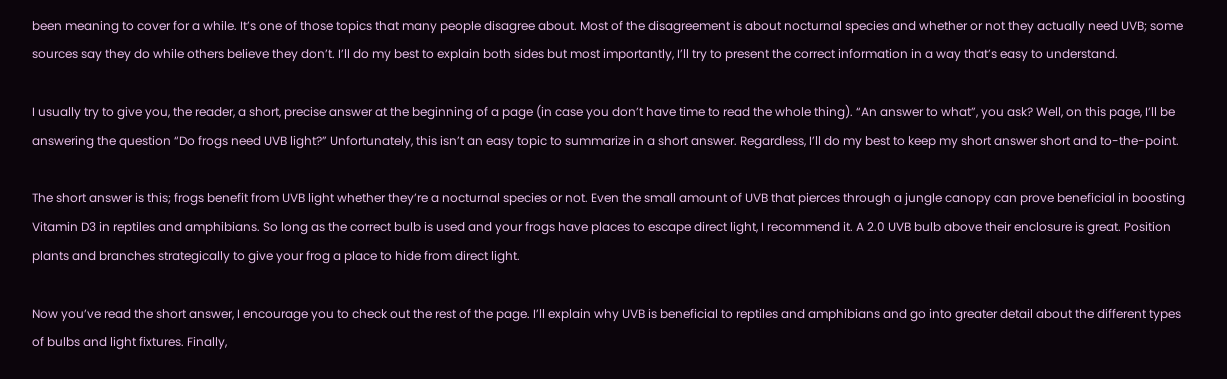been meaning to cover for a while. It’s one of those topics that many people disagree about. Most of the disagreement is about nocturnal species and whether or not they actually need UVB; some sources say they do while others believe they don’t. I’ll do my best to explain both sides but most importantly, I’ll try to present the correct information in a way that’s easy to understand.

I usually try to give you, the reader, a short, precise answer at the beginning of a page (in case you don’t have time to read the whole thing). “An answer to what”, you ask? Well, on this page, I’ll be answering the question “Do frogs need UVB light?” Unfortunately, this isn’t an easy topic to summarize in a short answer. Regardless, I’ll do my best to keep my short answer short and to-the-point.

The short answer is this; frogs benefit from UVB light whether they’re a nocturnal species or not. Even the small amount of UVB that pierces through a jungle canopy can prove beneficial in boosting Vitamin D3 in reptiles and amphibians. So long as the correct bulb is used and your frogs have places to escape direct light, I recommend it. A 2.0 UVB bulb above their enclosure is great. Position plants and branches strategically to give your frog a place to hide from direct light.

Now you’ve read the short answer, I encourage you to check out the rest of the page. I’ll explain why UVB is beneficial to reptiles and amphibians and go into greater detail about the different types of bulbs and light fixtures. Finally,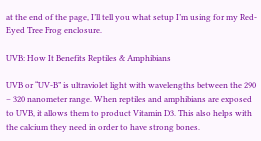at the end of the page, I’ll tell you what setup I’m using for my Red-Eyed Tree Frog enclosure.

UVB: How It Benefits Reptiles & Amphibians

UVB or “UV-B” is ultraviolet light with wavelengths between the 290 – 320 nanometer range. When reptiles and amphibians are exposed to UVB, it allows them to product Vitamin D3. This also helps with the calcium they need in order to have strong bones.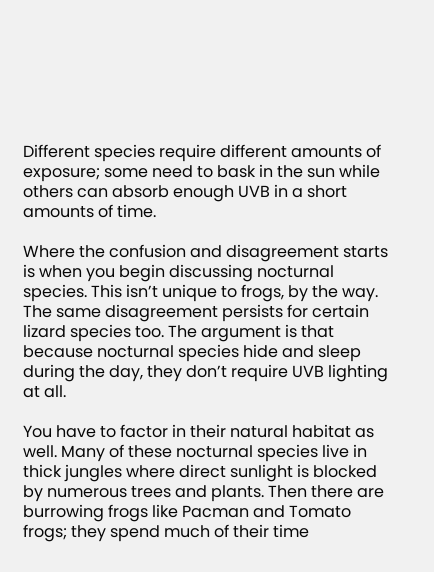Different species require different amounts of exposure; some need to bask in the sun while others can absorb enough UVB in a short amounts of time.

Where the confusion and disagreement starts is when you begin discussing nocturnal species. This isn’t unique to frogs, by the way. The same disagreement persists for certain lizard species too. The argument is that because nocturnal species hide and sleep during the day, they don’t require UVB lighting at all.

You have to factor in their natural habitat as well. Many of these nocturnal species live in thick jungles where direct sunlight is blocked by numerous trees and plants. Then there are burrowing frogs like Pacman and Tomato frogs; they spend much of their time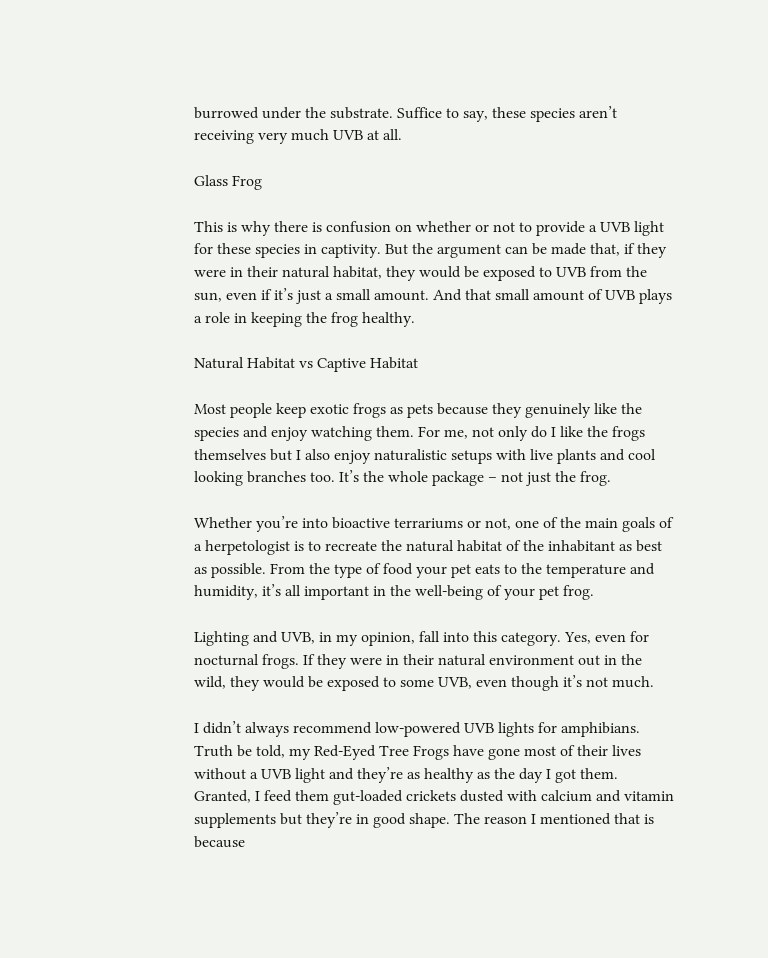burrowed under the substrate. Suffice to say, these species aren’t receiving very much UVB at all.

Glass Frog

This is why there is confusion on whether or not to provide a UVB light for these species in captivity. But the argument can be made that, if they were in their natural habitat, they would be exposed to UVB from the sun, even if it’s just a small amount. And that small amount of UVB plays a role in keeping the frog healthy.

Natural Habitat vs Captive Habitat

Most people keep exotic frogs as pets because they genuinely like the species and enjoy watching them. For me, not only do I like the frogs themselves but I also enjoy naturalistic setups with live plants and cool looking branches too. It’s the whole package – not just the frog.

Whether you’re into bioactive terrariums or not, one of the main goals of a herpetologist is to recreate the natural habitat of the inhabitant as best as possible. From the type of food your pet eats to the temperature and humidity, it’s all important in the well-being of your pet frog.

Lighting and UVB, in my opinion, fall into this category. Yes, even for nocturnal frogs. If they were in their natural environment out in the wild, they would be exposed to some UVB, even though it’s not much.

I didn’t always recommend low-powered UVB lights for amphibians. Truth be told, my Red-Eyed Tree Frogs have gone most of their lives without a UVB light and they’re as healthy as the day I got them. Granted, I feed them gut-loaded crickets dusted with calcium and vitamin supplements but they’re in good shape. The reason I mentioned that is because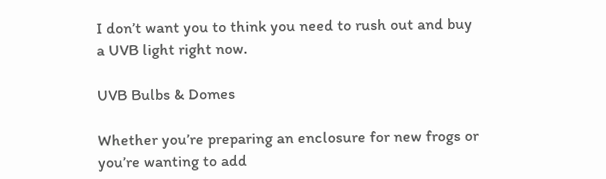I don’t want you to think you need to rush out and buy a UVB light right now.

UVB Bulbs & Domes

Whether you’re preparing an enclosure for new frogs or you’re wanting to add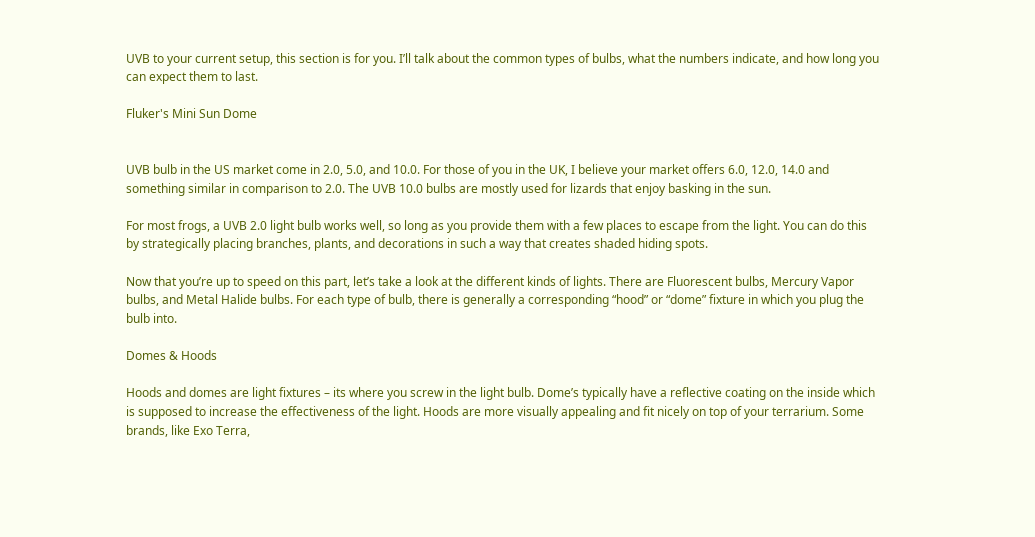UVB to your current setup, this section is for you. I’ll talk about the common types of bulbs, what the numbers indicate, and how long you can expect them to last.

Fluker's Mini Sun Dome


UVB bulb in the US market come in 2.0, 5.0, and 10.0. For those of you in the UK, I believe your market offers 6.0, 12.0, 14.0 and something similar in comparison to 2.0. The UVB 10.0 bulbs are mostly used for lizards that enjoy basking in the sun.

For most frogs, a UVB 2.0 light bulb works well, so long as you provide them with a few places to escape from the light. You can do this by strategically placing branches, plants, and decorations in such a way that creates shaded hiding spots.

Now that you’re up to speed on this part, let’s take a look at the different kinds of lights. There are Fluorescent bulbs, Mercury Vapor bulbs, and Metal Halide bulbs. For each type of bulb, there is generally a corresponding “hood” or “dome” fixture in which you plug the bulb into.

Domes & Hoods

Hoods and domes are light fixtures – its where you screw in the light bulb. Dome’s typically have a reflective coating on the inside which is supposed to increase the effectiveness of the light. Hoods are more visually appealing and fit nicely on top of your terrarium. Some brands, like Exo Terra,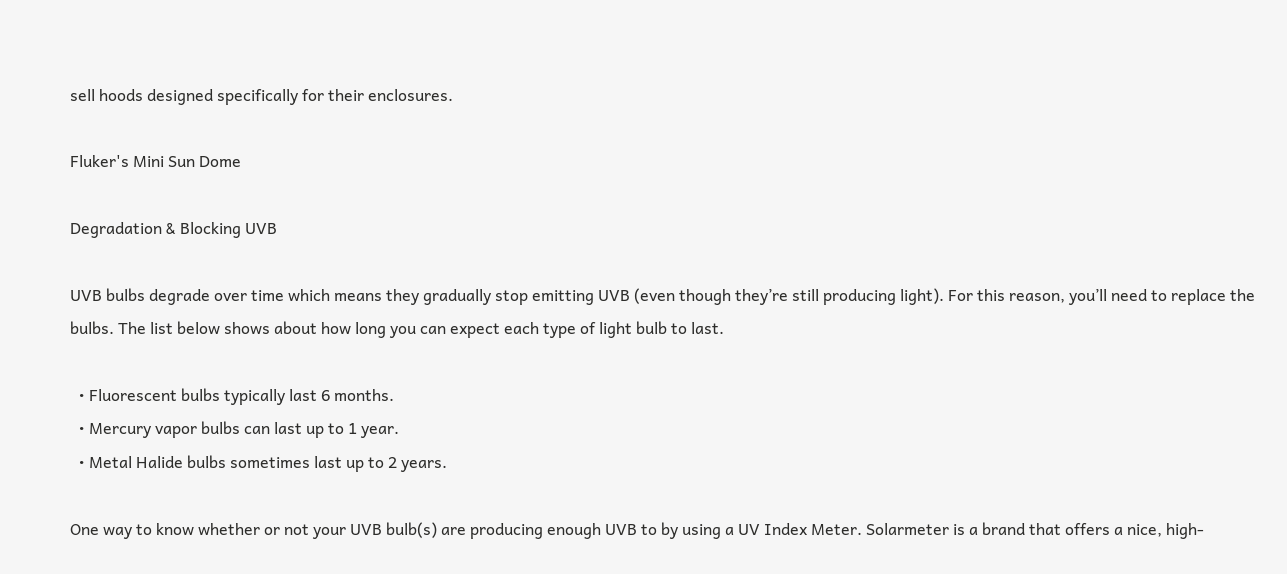sell hoods designed specifically for their enclosures.

Fluker's Mini Sun Dome

Degradation & Blocking UVB

UVB bulbs degrade over time which means they gradually stop emitting UVB (even though they’re still producing light). For this reason, you’ll need to replace the bulbs. The list below shows about how long you can expect each type of light bulb to last.

  • Fluorescent bulbs typically last 6 months.
  • Mercury vapor bulbs can last up to 1 year.
  • Metal Halide bulbs sometimes last up to 2 years.

One way to know whether or not your UVB bulb(s) are producing enough UVB to by using a UV Index Meter. Solarmeter is a brand that offers a nice, high-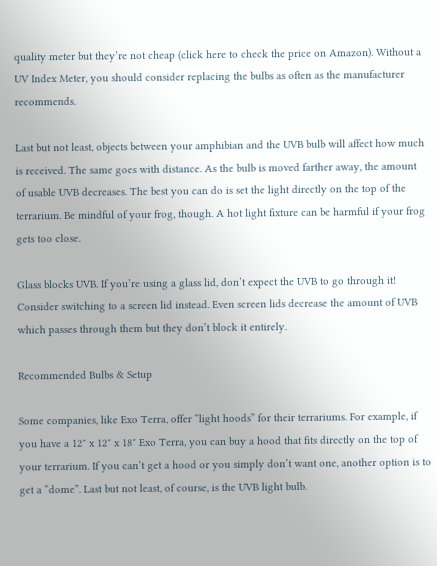quality meter but they’re not cheap (click here to check the price on Amazon). Without a UV Index Meter, you should consider replacing the bulbs as often as the manufacturer recommends.

Last but not least, objects between your amphibian and the UVB bulb will affect how much is received. The same goes with distance. As the bulb is moved farther away, the amount of usable UVB decreases. The best you can do is set the light directly on the top of the terrarium. Be mindful of your frog, though. A hot light fixture can be harmful if your frog gets too close.

Glass blocks UVB. If you’re using a glass lid, don’t expect the UVB to go through it! Consider switching to a screen lid instead. Even screen lids decrease the amount of UVB which passes through them but they don’t block it entirely.

Recommended Bulbs & Setup

Some companies, like Exo Terra, offer “light hoods” for their terrariums. For example, if you have a 12″ x 12″ x 18″ Exo Terra, you can buy a hood that fits directly on the top of your terrarium. If you can’t get a hood or you simply don’t want one, another option is to get a “dome”. Last but not least, of course, is the UVB light bulb.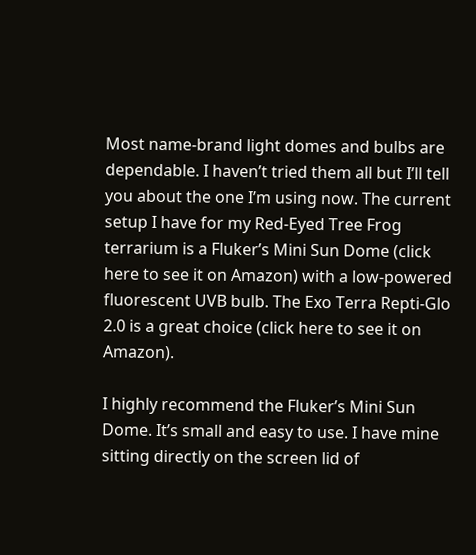Most name-brand light domes and bulbs are dependable. I haven’t tried them all but I’ll tell you about the one I’m using now. The current setup I have for my Red-Eyed Tree Frog terrarium is a Fluker’s Mini Sun Dome (click here to see it on Amazon) with a low-powered fluorescent UVB bulb. The Exo Terra Repti-Glo 2.0 is a great choice (click here to see it on Amazon).

I highly recommend the Fluker’s Mini Sun Dome. It’s small and easy to use. I have mine sitting directly on the screen lid of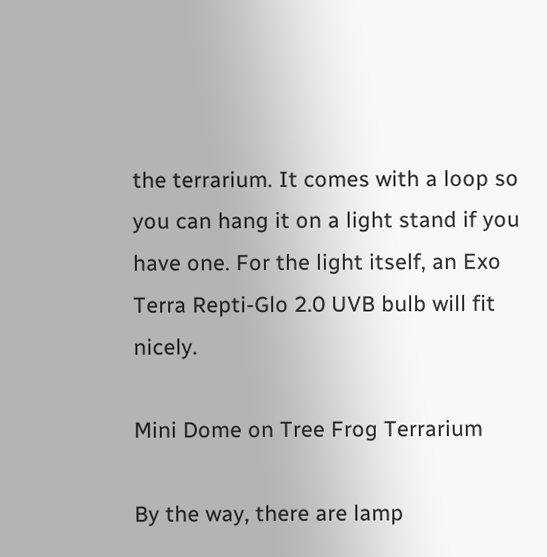the terrarium. It comes with a loop so you can hang it on a light stand if you have one. For the light itself, an Exo Terra Repti-Glo 2.0 UVB bulb will fit nicely.

Mini Dome on Tree Frog Terrarium

By the way, there are lamp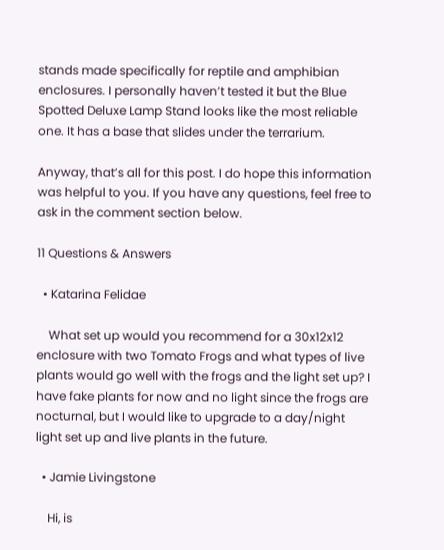stands made specifically for reptile and amphibian enclosures. I personally haven’t tested it but the Blue Spotted Deluxe Lamp Stand looks like the most reliable one. It has a base that slides under the terrarium.

Anyway, that’s all for this post. I do hope this information was helpful to you. If you have any questions, feel free to ask in the comment section below.

11 Questions & Answers

  • Katarina Felidae

    What set up would you recommend for a 30x12x12 enclosure with two Tomato Frogs and what types of live plants would go well with the frogs and the light set up? I have fake plants for now and no light since the frogs are nocturnal, but I would like to upgrade to a day/night light set up and live plants in the future.

  • Jamie Livingstone

    Hi, is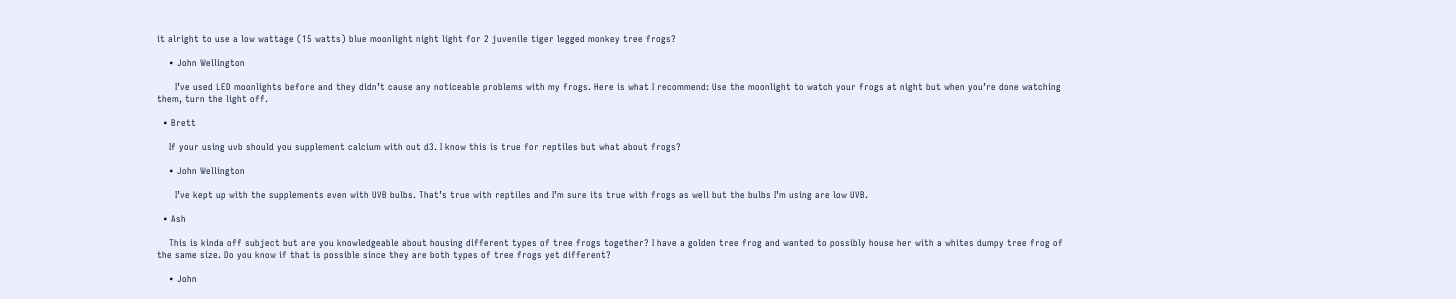it alright to use a low wattage (15 watts) blue moonlight night light for 2 juvenile tiger legged monkey tree frogs?

    • John Wellington

      I’ve used LED moonlights before and they didn’t cause any noticeable problems with my frogs. Here is what I recommend: Use the moonlight to watch your frogs at night but when you’re done watching them, turn the light off.

  • Brett

    If your using uvb should you supplement calcium with out d3. I know this is true for reptiles but what about frogs?

    • John Wellington

      I’ve kept up with the supplements even with UVB bulbs. That’s true with reptiles and I’m sure its true with frogs as well but the bulbs I’m using are low UVB.

  • Ash

    This is kinda off subject but are you knowledgeable about housing different types of tree frogs together? I have a golden tree frog and wanted to possibly house her with a whites dumpy tree frog of the same size. Do you know if that is possible since they are both types of tree frogs yet different?

    • John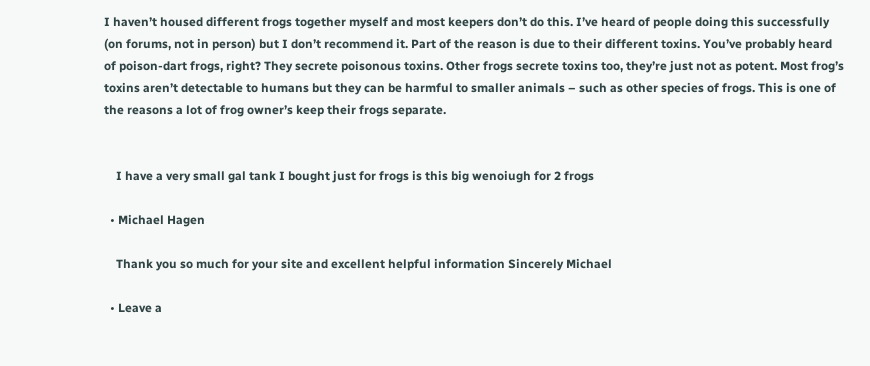I haven’t housed different frogs together myself and most keepers don’t do this. I’ve heard of people doing this successfully (on forums, not in person) but I don’t recommend it. Part of the reason is due to their different toxins. You’ve probably heard of poison-dart frogs, right? They secrete poisonous toxins. Other frogs secrete toxins too, they’re just not as potent. Most frog’s toxins aren’t detectable to humans but they can be harmful to smaller animals – such as other species of frogs. This is one of the reasons a lot of frog owner’s keep their frogs separate.


    I have a very small gal tank I bought just for frogs is this big wenoiugh for 2 frogs

  • Michael Hagen

    Thank you so much for your site and excellent helpful information Sincerely Michael

  • Leave a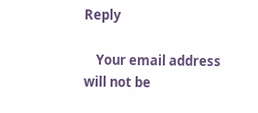Reply

    Your email address will not be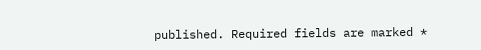published. Required fields are marked *